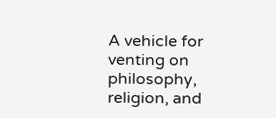A vehicle for venting on philosophy, religion, and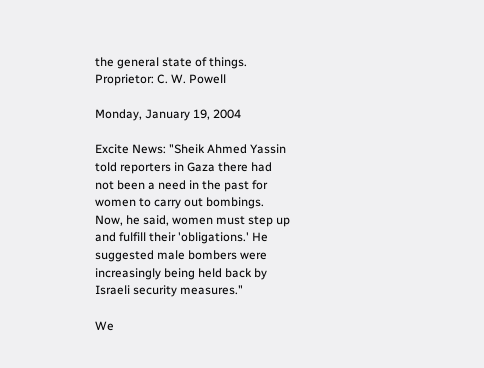the general state of things. Proprietor: C. W. Powell

Monday, January 19, 2004

Excite News: "Sheik Ahmed Yassin told reporters in Gaza there had not been a need in the past for women to carry out bombings. Now, he said, women must step up and fulfill their 'obligations.' He suggested male bombers were increasingly being held back by Israeli security measures."

We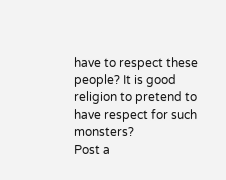have to respect these people? It is good religion to pretend to have respect for such monsters?
Post a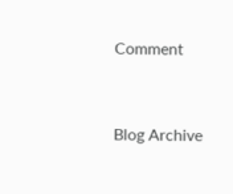Comment


Blog Archive